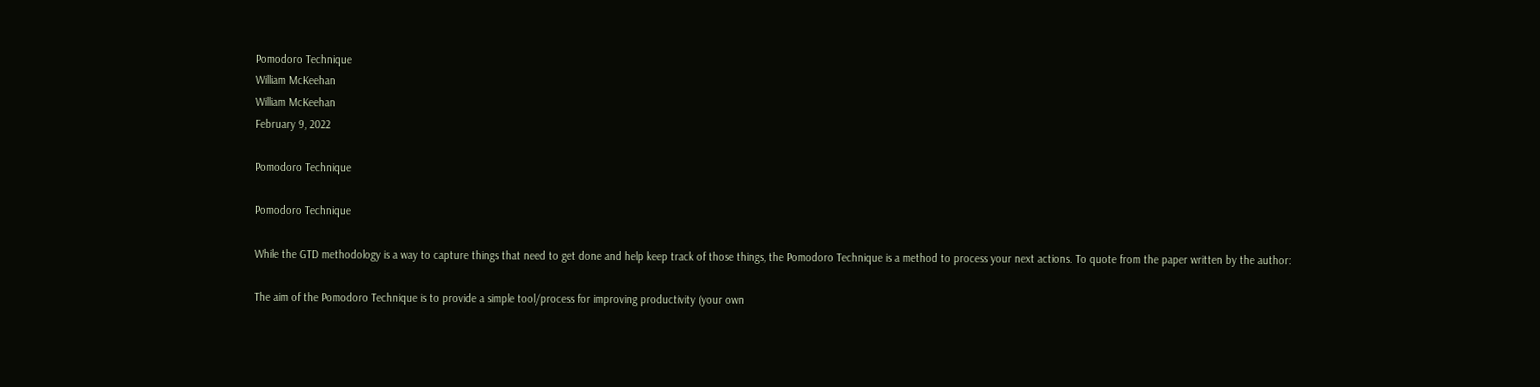Pomodoro Technique
William McKeehan
William McKeehan
February 9, 2022

Pomodoro Technique

Pomodoro Technique

While the GTD methodology is a way to capture things that need to get done and help keep track of those things, the Pomodoro Technique is a method to process your next actions. To quote from the paper written by the author:

The aim of the Pomodoro Technique is to provide a simple tool/process for improving productivity (your own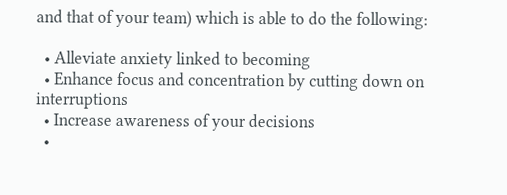and that of your team) which is able to do the following:

  • Alleviate anxiety linked to becoming
  • Enhance focus and concentration by cutting down on interruptions
  • Increase awareness of your decisions
  •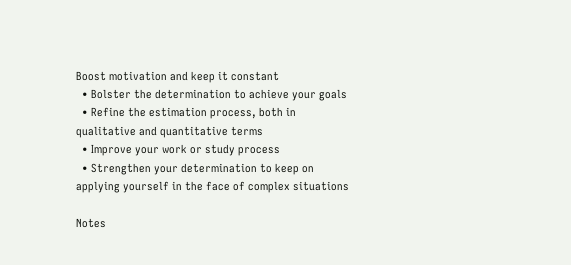Boost motivation and keep it constant
  • Bolster the determination to achieve your goals
  • Refine the estimation process, both in qualitative and quantitative terms
  • Improve your work or study process
  • Strengthen your determination to keep on applying yourself in the face of complex situations

Notes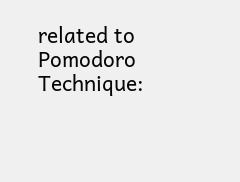related to Pomodoro Technique: